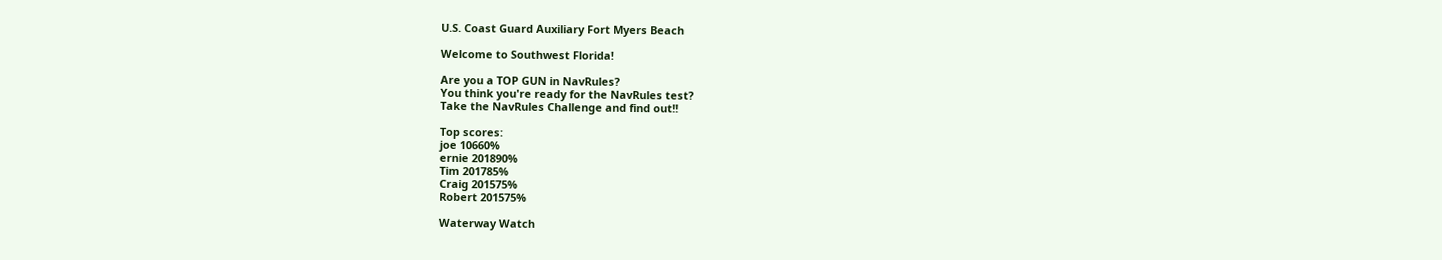U.S. Coast Guard Auxiliary Fort Myers Beach

Welcome to Southwest Florida!

Are you a TOP GUN in NavRules?
You think you're ready for the NavRules test?
Take the NavRules Challenge and find out!!

Top scores:
joe 10660%
ernie 201890%
Tim 201785%
Craig 201575%
Robert 201575%

Waterway Watch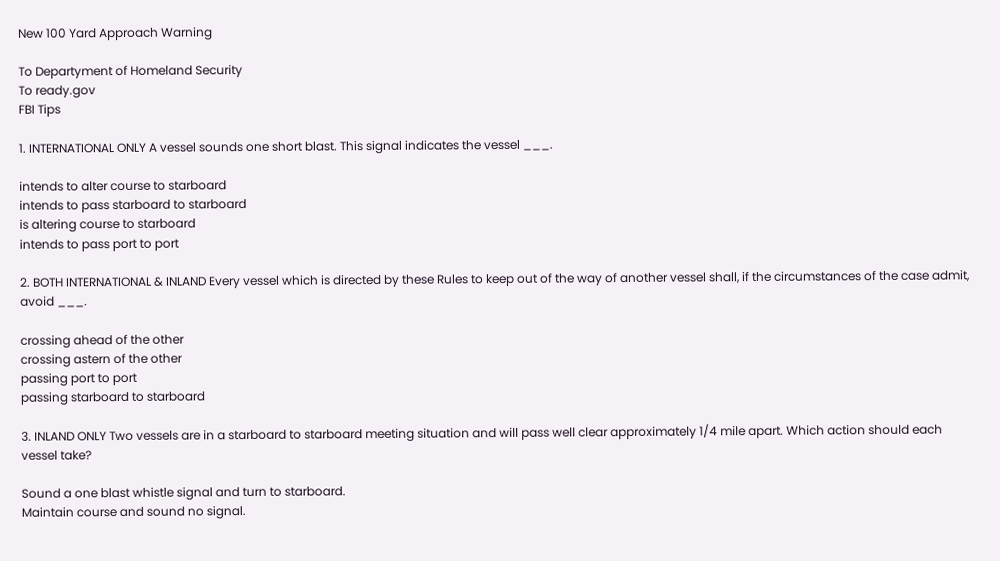New 100 Yard Approach Warning

To Departyment of Homeland Security
To ready.gov
FBI Tips

1. INTERNATIONAL ONLY A vessel sounds one short blast. This signal indicates the vessel ___.

intends to alter course to starboard
intends to pass starboard to starboard
is altering course to starboard
intends to pass port to port

2. BOTH INTERNATIONAL & INLAND Every vessel which is directed by these Rules to keep out of the way of another vessel shall, if the circumstances of the case admit, avoid ___.

crossing ahead of the other
crossing astern of the other
passing port to port
passing starboard to starboard

3. INLAND ONLY Two vessels are in a starboard to starboard meeting situation and will pass well clear approximately 1/4 mile apart. Which action should each vessel take?

Sound a one blast whistle signal and turn to starboard.
Maintain course and sound no signal.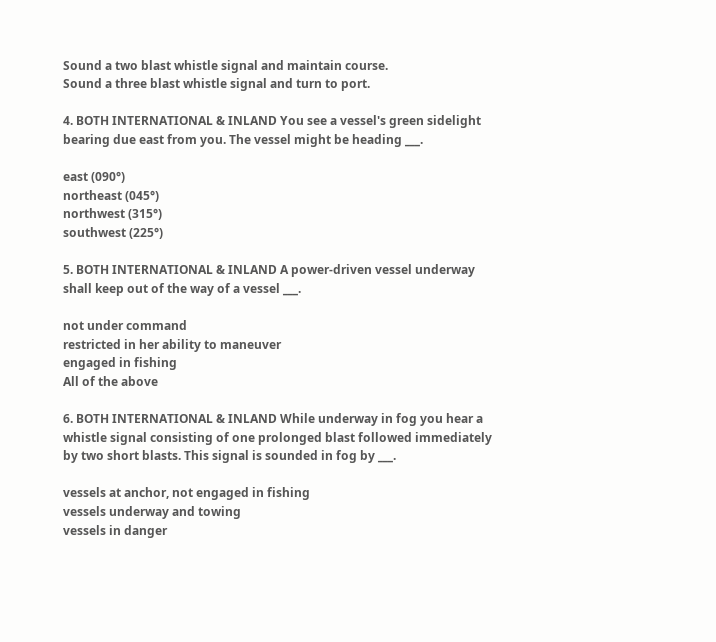Sound a two blast whistle signal and maintain course.
Sound a three blast whistle signal and turn to port.

4. BOTH INTERNATIONAL & INLAND You see a vessel's green sidelight bearing due east from you. The vessel might be heading ___.

east (090°)
northeast (045°)
northwest (315°)
southwest (225°)

5. BOTH INTERNATIONAL & INLAND A power-driven vessel underway shall keep out of the way of a vessel ___.

not under command
restricted in her ability to maneuver
engaged in fishing
All of the above

6. BOTH INTERNATIONAL & INLAND While underway in fog you hear a whistle signal consisting of one prolonged blast followed immediately by two short blasts. This signal is sounded in fog by ___.

vessels at anchor, not engaged in fishing
vessels underway and towing
vessels in danger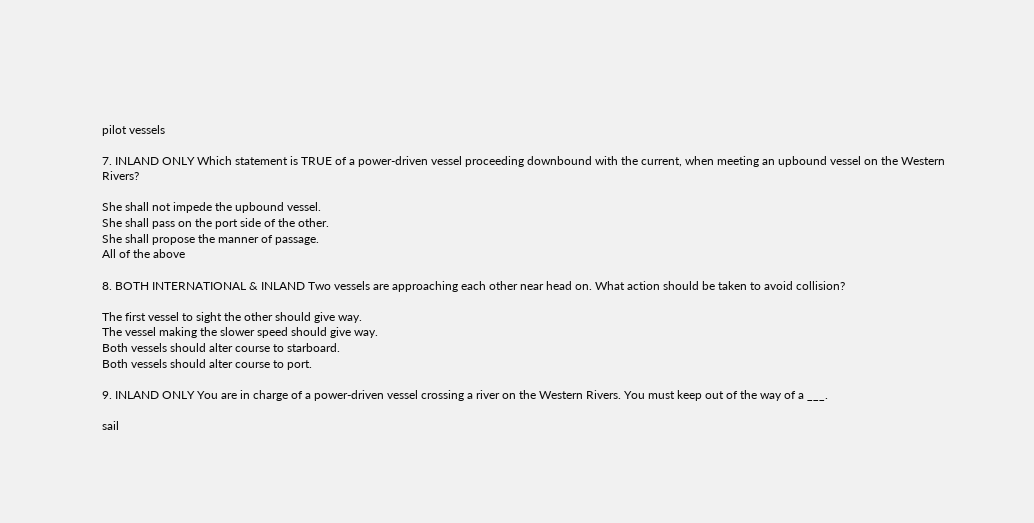pilot vessels

7. INLAND ONLY Which statement is TRUE of a power-driven vessel proceeding downbound with the current, when meeting an upbound vessel on the Western Rivers?

She shall not impede the upbound vessel.
She shall pass on the port side of the other.
She shall propose the manner of passage.
All of the above

8. BOTH INTERNATIONAL & INLAND Two vessels are approaching each other near head on. What action should be taken to avoid collision?

The first vessel to sight the other should give way.
The vessel making the slower speed should give way.
Both vessels should alter course to starboard.
Both vessels should alter course to port.

9. INLAND ONLY You are in charge of a power-driven vessel crossing a river on the Western Rivers. You must keep out of the way of a ___.

sail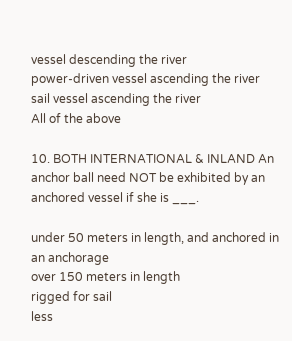vessel descending the river
power-driven vessel ascending the river
sail vessel ascending the river
All of the above

10. BOTH INTERNATIONAL & INLAND An anchor ball need NOT be exhibited by an anchored vessel if she is ___.

under 50 meters in length, and anchored in an anchorage
over 150 meters in length
rigged for sail
less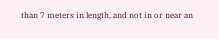than 7 meters in length, and not in or near an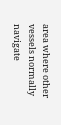area where other vessels normally navigate